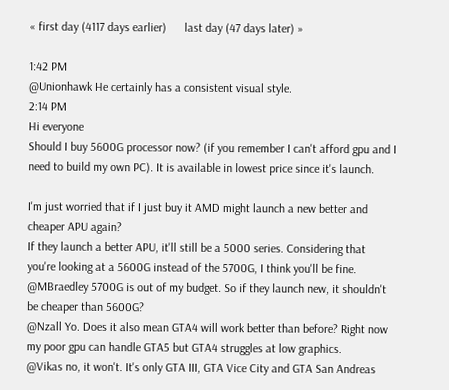« first day (4117 days earlier)      last day (47 days later) »

1:42 PM
@Unionhawk He certainly has a consistent visual style.
2:14 PM
Hi everyone
Should I buy 5600G processor now? (if you remember I can't afford gpu and I need to build my own PC). It is available in lowest price since it's launch.

I'm just worried that if I just buy it AMD might launch a new better and cheaper APU again?
If they launch a better APU, it'll still be a 5000 series. Considering that you're looking at a 5600G instead of the 5700G, I think you'll be fine.
@MBraedley 5700G is out of my budget. So if they launch new, it shouldn't be cheaper than 5600G?
@Nzall Yo. Does it also mean GTA4 will work better than before? Right now my poor gpu can handle GTA5 but GTA4 struggles at low graphics.
@Vikas no, it won't. It's only GTA III, GTA Vice City and GTA San Andreas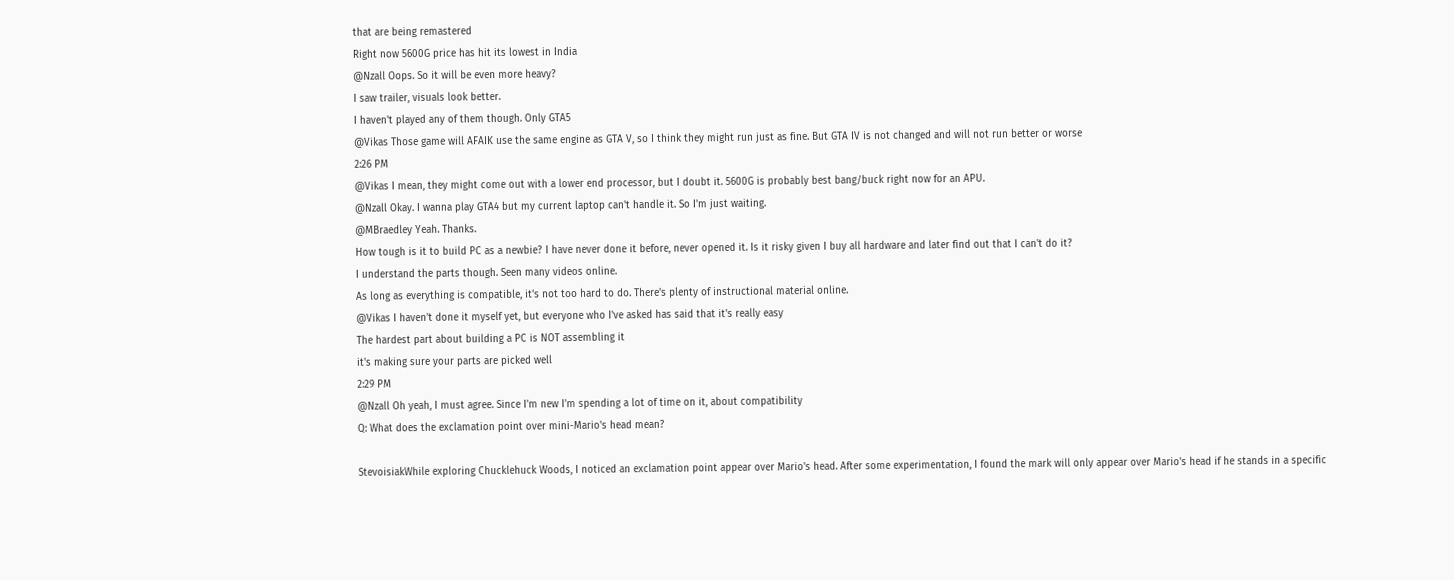that are being remastered
Right now 5600G price has hit its lowest in India
@Nzall Oops. So it will be even more heavy?
I saw trailer, visuals look better.
I haven't played any of them though. Only GTA5
@Vikas Those game will AFAIK use the same engine as GTA V, so I think they might run just as fine. But GTA IV is not changed and will not run better or worse
2:26 PM
@Vikas I mean, they might come out with a lower end processor, but I doubt it. 5600G is probably best bang/buck right now for an APU.
@Nzall Okay. I wanna play GTA4 but my current laptop can't handle it. So I'm just waiting.
@MBraedley Yeah. Thanks.
How tough is it to build PC as a newbie? I have never done it before, never opened it. Is it risky given I buy all hardware and later find out that I can't do it?
I understand the parts though. Seen many videos online.
As long as everything is compatible, it's not too hard to do. There's plenty of instructional material online.
@Vikas I haven't done it myself yet, but everyone who I've asked has said that it's really easy
The hardest part about building a PC is NOT assembling it
it's making sure your parts are picked well
2:29 PM
@Nzall Oh yeah, I must agree. Since I'm new I'm spending a lot of time on it, about compatibility
Q: What does the exclamation point over mini-Mario's head mean?

StevoisiakWhile exploring Chucklehuck Woods, I noticed an exclamation point appear over Mario's head. After some experimentation, I found the mark will only appear over Mario's head if he stands in a specific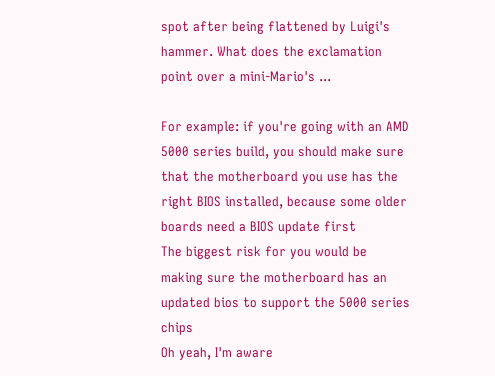spot after being flattened by Luigi's hammer. What does the exclamation point over a mini-Mario's ...

For example: if you're going with an AMD 5000 series build, you should make sure that the motherboard you use has the right BIOS installed, because some older boards need a BIOS update first
The biggest risk for you would be making sure the motherboard has an updated bios to support the 5000 series chips
Oh yeah, I'm aware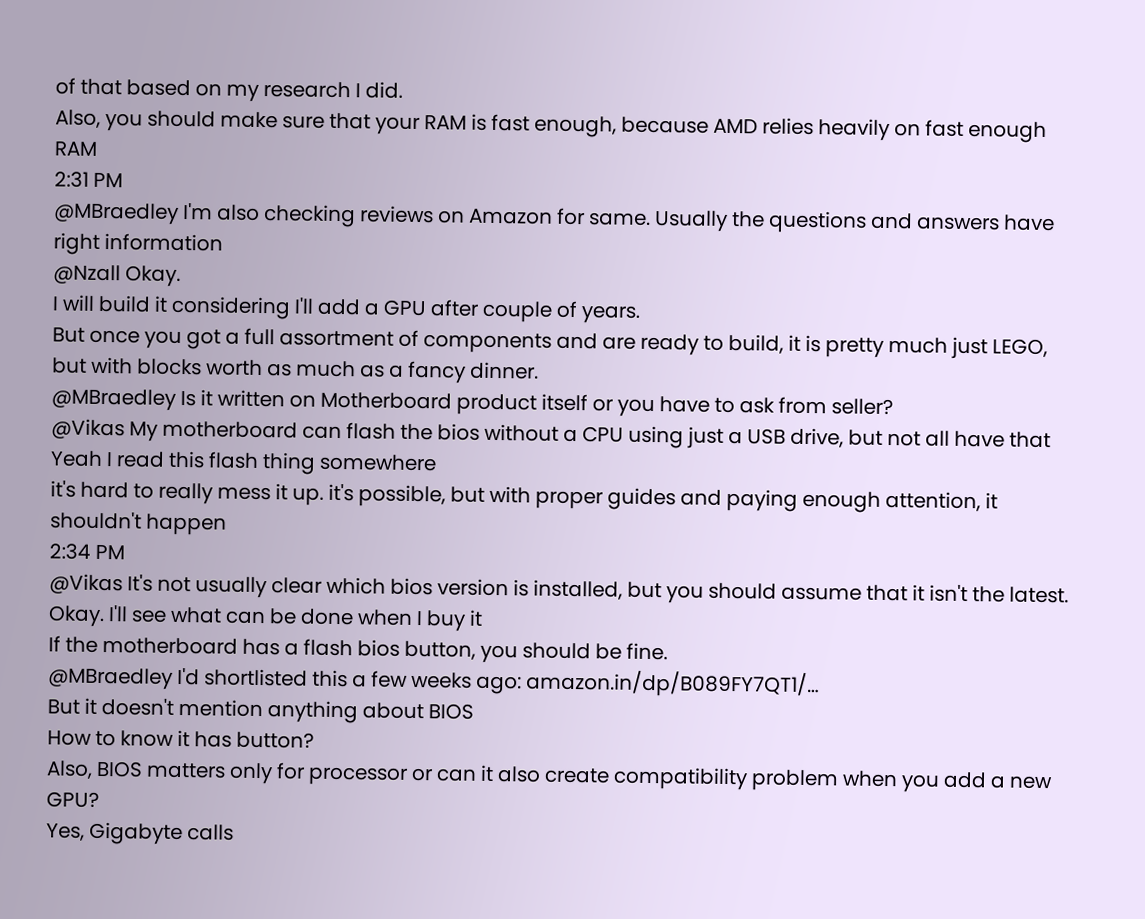of that based on my research I did.
Also, you should make sure that your RAM is fast enough, because AMD relies heavily on fast enough RAM
2:31 PM
@MBraedley I'm also checking reviews on Amazon for same. Usually the questions and answers have right information
@Nzall Okay.
I will build it considering I'll add a GPU after couple of years.
But once you got a full assortment of components and are ready to build, it is pretty much just LEGO, but with blocks worth as much as a fancy dinner.
@MBraedley Is it written on Motherboard product itself or you have to ask from seller?
@Vikas My motherboard can flash the bios without a CPU using just a USB drive, but not all have that
Yeah I read this flash thing somewhere
it's hard to really mess it up. it's possible, but with proper guides and paying enough attention, it shouldn't happen
2:34 PM
@Vikas It's not usually clear which bios version is installed, but you should assume that it isn't the latest.
Okay. I'll see what can be done when I buy it
If the motherboard has a flash bios button, you should be fine.
@MBraedley I'd shortlisted this a few weeks ago: amazon.in/dp/B089FY7QT1/…
But it doesn't mention anything about BIOS
How to know it has button?
Also, BIOS matters only for processor or can it also create compatibility problem when you add a new GPU?
Yes, Gigabyte calls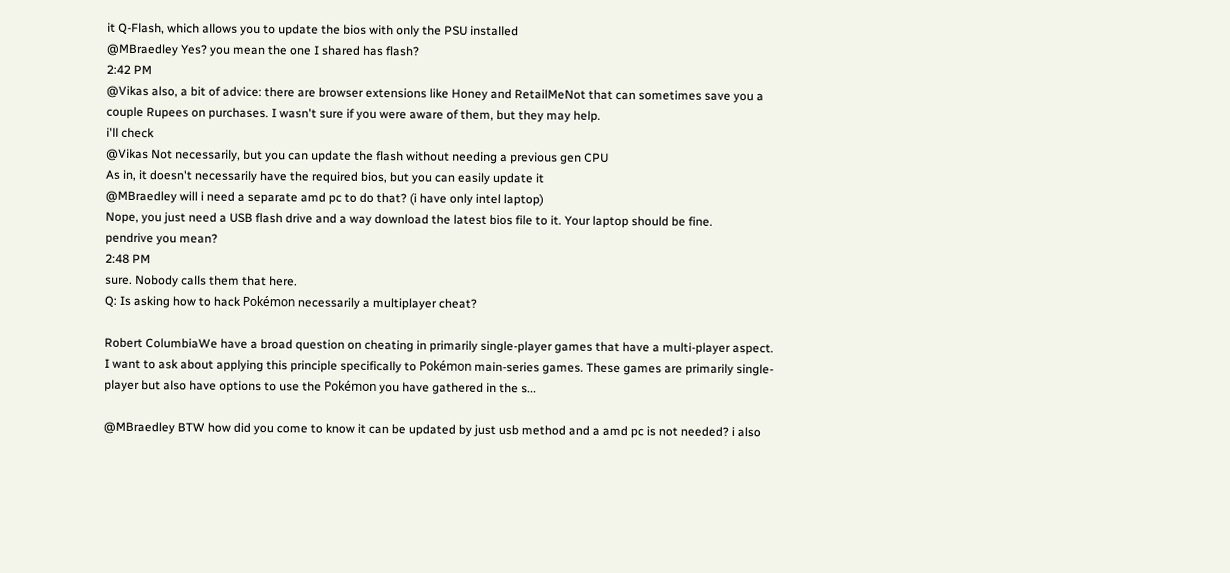it Q-Flash, which allows you to update the bios with only the PSU installed
@MBraedley Yes? you mean the one I shared has flash?
2:42 PM
@Vikas also, a bit of advice: there are browser extensions like Honey and RetailMeNot that can sometimes save you a couple Rupees on purchases. I wasn't sure if you were aware of them, but they may help.
i'll check
@Vikas Not necessarily, but you can update the flash without needing a previous gen CPU
As in, it doesn't necessarily have the required bios, but you can easily update it
@MBraedley will i need a separate amd pc to do that? (i have only intel laptop)
Nope, you just need a USB flash drive and a way download the latest bios file to it. Your laptop should be fine.
pendrive you mean?
2:48 PM
sure. Nobody calls them that here.
Q: Is asking how to hack Pokémon necessarily a multiplayer cheat?

Robert ColumbiaWe have a broad question on cheating in primarily single-player games that have a multi-player aspect. I want to ask about applying this principle specifically to Pokémon main-series games. These games are primarily single-player but also have options to use the Pokémon you have gathered in the s...

@MBraedley BTW how did you come to know it can be updated by just usb method and a amd pc is not needed? i also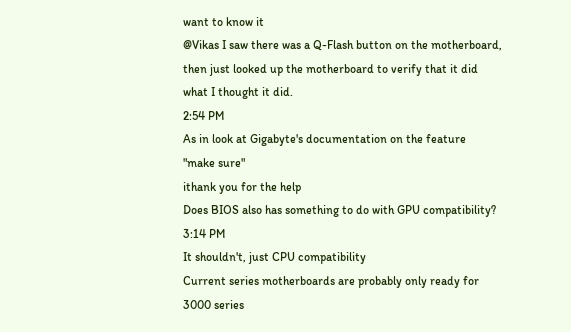want to know it
@Vikas I saw there was a Q-Flash button on the motherboard, then just looked up the motherboard to verify that it did what I thought it did.
2:54 PM
As in look at Gigabyte's documentation on the feature
"make sure"
ithank you for the help
Does BIOS also has something to do with GPU compatibility?
3:14 PM
It shouldn't, just CPU compatibility
Current series motherboards are probably only ready for 3000 series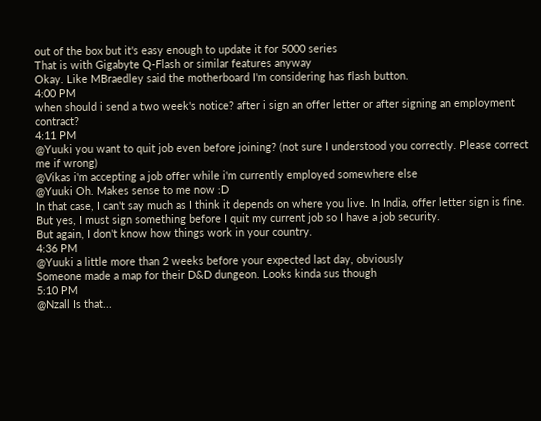out of the box but it's easy enough to update it for 5000 series
That is with Gigabyte Q-Flash or similar features anyway
Okay. Like MBraedley said the motherboard I'm considering has flash button.
4:00 PM
when should i send a two week's notice? after i sign an offer letter or after signing an employment contract?
4:11 PM
@Yuuki you want to quit job even before joining? (not sure I understood you correctly. Please correct me if wrong)
@Vikas i'm accepting a job offer while i'm currently employed somewhere else
@Yuuki Oh. Makes sense to me now :D
In that case, I can't say much as I think it depends on where you live. In India, offer letter sign is fine.
But yes, I must sign something before I quit my current job so I have a job security.
But again, I don't know how things work in your country.
4:36 PM
@Yuuki a little more than 2 weeks before your expected last day, obviously
Someone made a map for their D&D dungeon. Looks kinda sus though
5:10 PM
@Nzall Is that...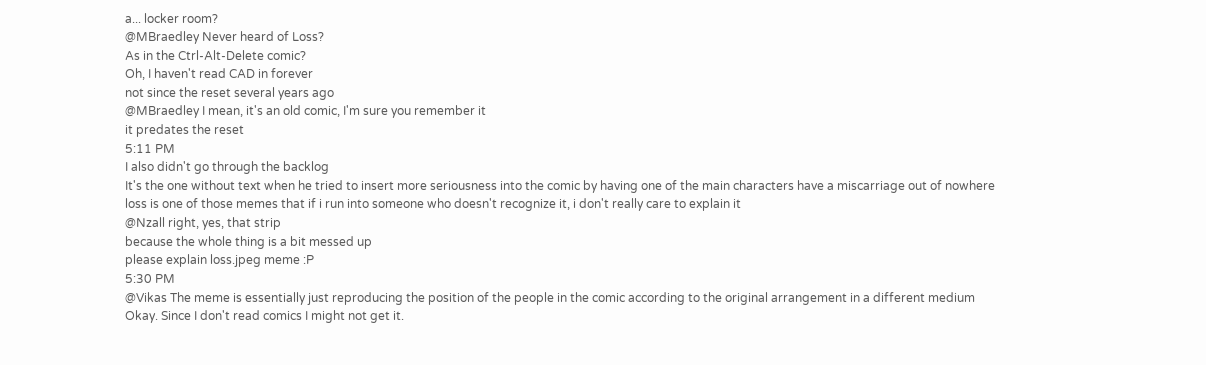a... locker room?
@MBraedley Never heard of Loss?
As in the Ctrl-Alt-Delete comic?
Oh, I haven't read CAD in forever
not since the reset several years ago
@MBraedley I mean, it's an old comic, I'm sure you remember it
it predates the reset
5:11 PM
I also didn't go through the backlog
It's the one without text when he tried to insert more seriousness into the comic by having one of the main characters have a miscarriage out of nowhere
loss is one of those memes that if i run into someone who doesn't recognize it, i don't really care to explain it
@Nzall right, yes, that strip
because the whole thing is a bit messed up
please explain loss.jpeg meme :P
5:30 PM
@Vikas The meme is essentially just reproducing the position of the people in the comic according to the original arrangement in a different medium
Okay. Since I don't read comics I might not get it.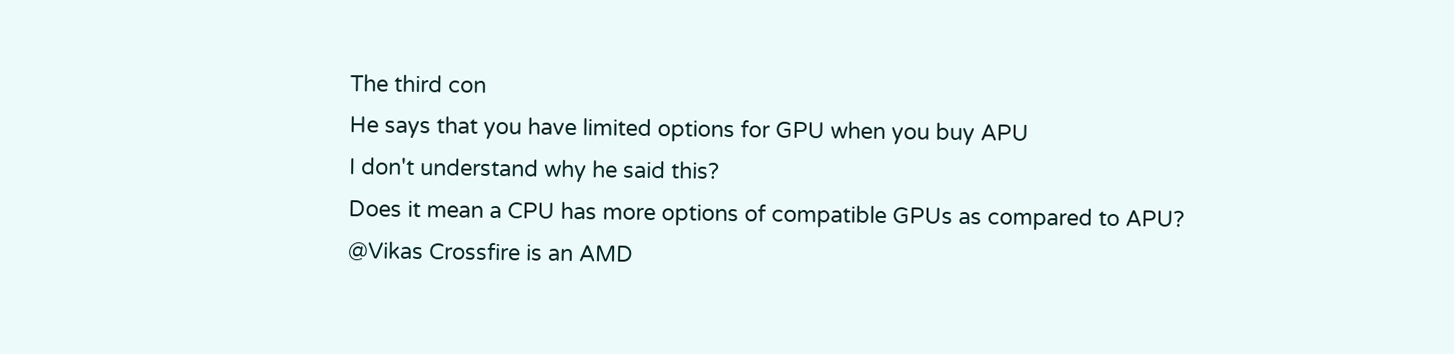The third con
He says that you have limited options for GPU when you buy APU
I don't understand why he said this?
Does it mean a CPU has more options of compatible GPUs as compared to APU?
@Vikas Crossfire is an AMD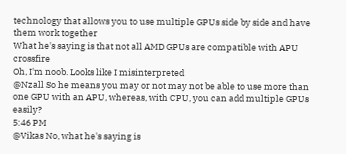technology that allows you to use multiple GPUs side by side and have them work together
What he's saying is that not all AMD GPUs are compatible with APU crossfire
Oh, I'm noob. Looks like I misinterpreted
@Nzall So he means you may or not may not be able to use more than one GPU with an APU, whereas, with CPU, you can add multiple GPUs easily?
5:46 PM
@Vikas No, what he's saying is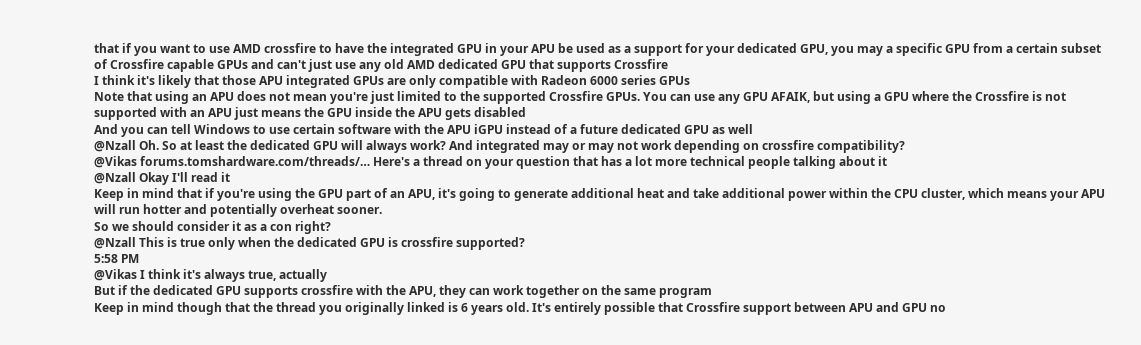that if you want to use AMD crossfire to have the integrated GPU in your APU be used as a support for your dedicated GPU, you may a specific GPU from a certain subset of Crossfire capable GPUs and can't just use any old AMD dedicated GPU that supports Crossfire
I think it's likely that those APU integrated GPUs are only compatible with Radeon 6000 series GPUs
Note that using an APU does not mean you're just limited to the supported Crossfire GPUs. You can use any GPU AFAIK, but using a GPU where the Crossfire is not supported with an APU just means the GPU inside the APU gets disabled
And you can tell Windows to use certain software with the APU iGPU instead of a future dedicated GPU as well
@Nzall Oh. So at least the dedicated GPU will always work? And integrated may or may not work depending on crossfire compatibility?
@Vikas forums.tomshardware.com/threads/… Here's a thread on your question that has a lot more technical people talking about it
@Nzall Okay I'll read it
Keep in mind that if you're using the GPU part of an APU, it's going to generate additional heat and take additional power within the CPU cluster, which means your APU will run hotter and potentially overheat sooner.
So we should consider it as a con right?
@Nzall This is true only when the dedicated GPU is crossfire supported?
5:58 PM
@Vikas I think it's always true, actually
But if the dedicated GPU supports crossfire with the APU, they can work together on the same program
Keep in mind though that the thread you originally linked is 6 years old. It's entirely possible that Crossfire support between APU and GPU no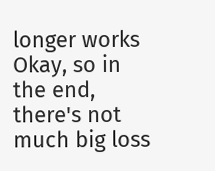longer works
Okay, so in the end, there's not much big loss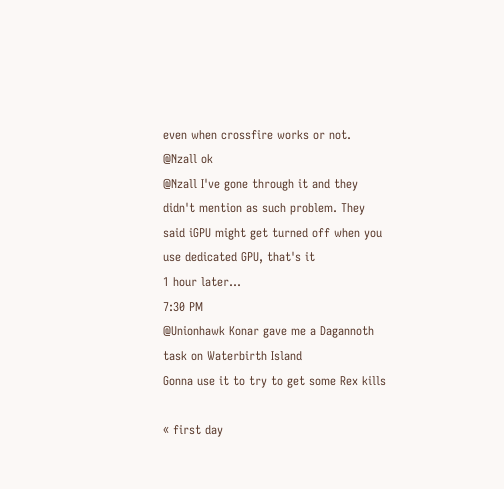even when crossfire works or not.
@Nzall ok
@Nzall I've gone through it and they didn't mention as such problem. They said iGPU might get turned off when you use dedicated GPU, that's it
1 hour later…
7:30 PM
@Unionhawk Konar gave me a Dagannoth task on Waterbirth Island
Gonna use it to try to get some Rex kills

« first day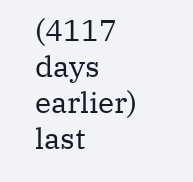(4117 days earlier)      last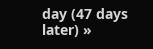day (47 days later) »